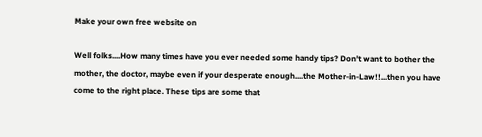Make your own free website on

Well folks....How many times have you ever needed some handy tips? Don't want to bother the mother, the doctor, maybe even if your desperate enough....the Mother-in-Law!!...then you have come to the right place. These tips are some that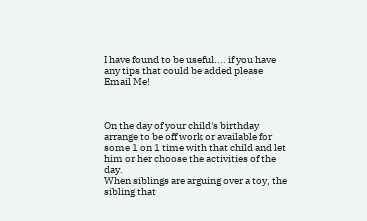I have found to be useful.... if you have any tips that could be added please Email Me!



On the day of your child's birthday arrange to be off work or available for some 1 on 1 time with that child and let him or her choose the activities of the day.
When siblings are arguing over a toy, the sibling that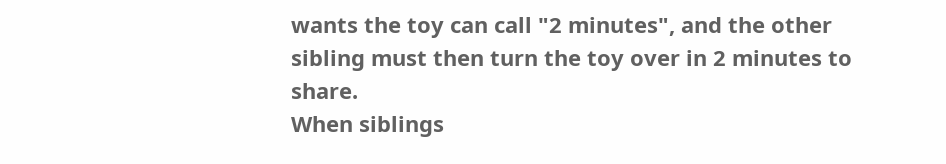wants the toy can call "2 minutes", and the other sibling must then turn the toy over in 2 minutes to share.
When siblings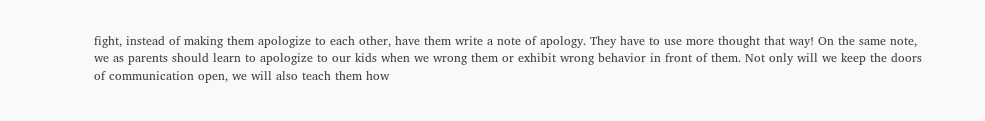fight, instead of making them apologize to each other, have them write a note of apology. They have to use more thought that way! On the same note, we as parents should learn to apologize to our kids when we wrong them or exhibit wrong behavior in front of them. Not only will we keep the doors of communication open, we will also teach them how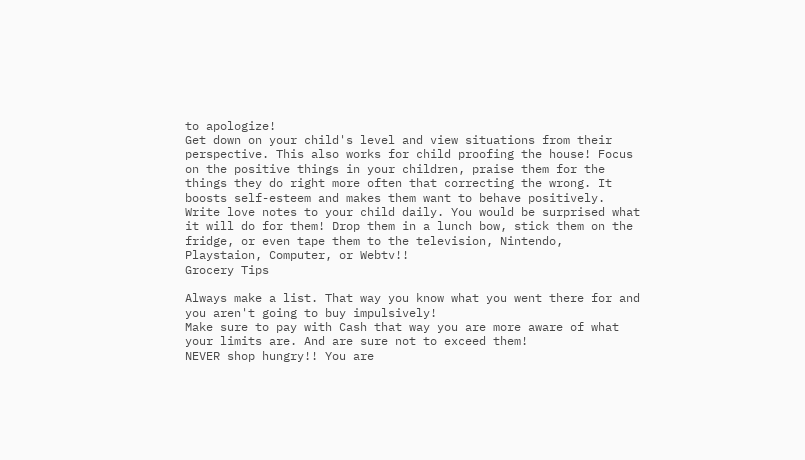to apologize!
Get down on your child's level and view situations from their perspective. This also works for child proofing the house! Focus on the positive things in your children, praise them for the things they do right more often that correcting the wrong. It boosts self-esteem and makes them want to behave positively.
Write love notes to your child daily. You would be surprised what it will do for them! Drop them in a lunch bow, stick them on the fridge, or even tape them to the television, Nintendo, Playstaion, Computer, or Webtv!!
Grocery Tips

Always make a list. That way you know what you went there for and you aren't going to buy impulsively!
Make sure to pay with Cash that way you are more aware of what your limits are. And are sure not to exceed them!
NEVER shop hungry!! You are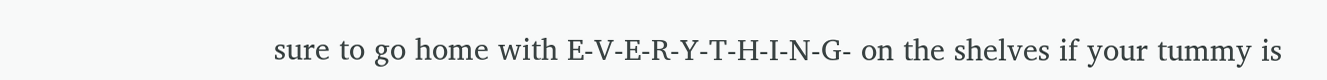sure to go home with E-V-E-R-Y-T-H-I-N-G- on the shelves if your tummy is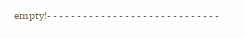empty!- - - - - - - - - - - - - - - - - - - - - - - - - - - - -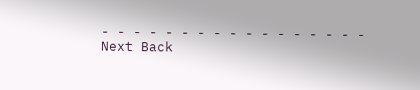- - - - - - - - - - - - - - - - -
Next Back